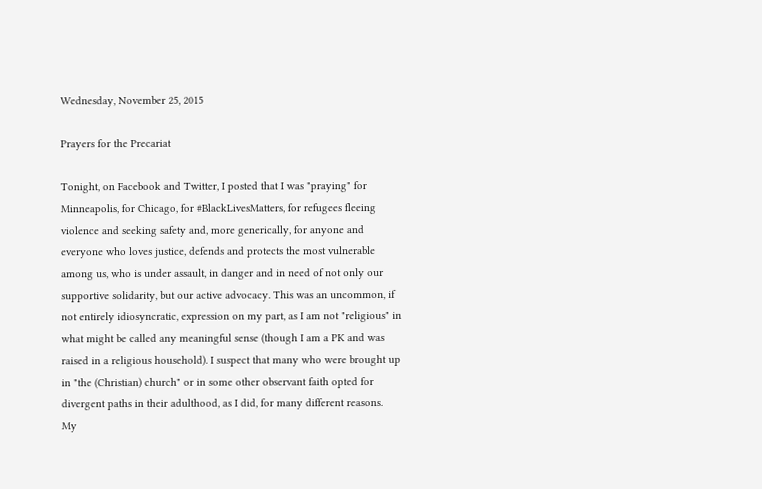Wednesday, November 25, 2015

Prayers for the Precariat

Tonight, on Facebook and Twitter, I posted that I was "praying" for Minneapolis, for Chicago, for #BlackLivesMatters, for refugees fleeing violence and seeking safety and, more generically, for anyone and everyone who loves justice, defends and protects the most vulnerable among us, who is under assault, in danger and in need of not only our supportive solidarity, but our active advocacy. This was an uncommon, if not entirely idiosyncratic, expression on my part, as I am not "religious" in what might be called any meaningful sense (though I am a PK and was raised in a religious household). I suspect that many who were brought up in "the (Christian) church" or in some other observant faith opted for divergent paths in their adulthood, as I did, for many different reasons.  My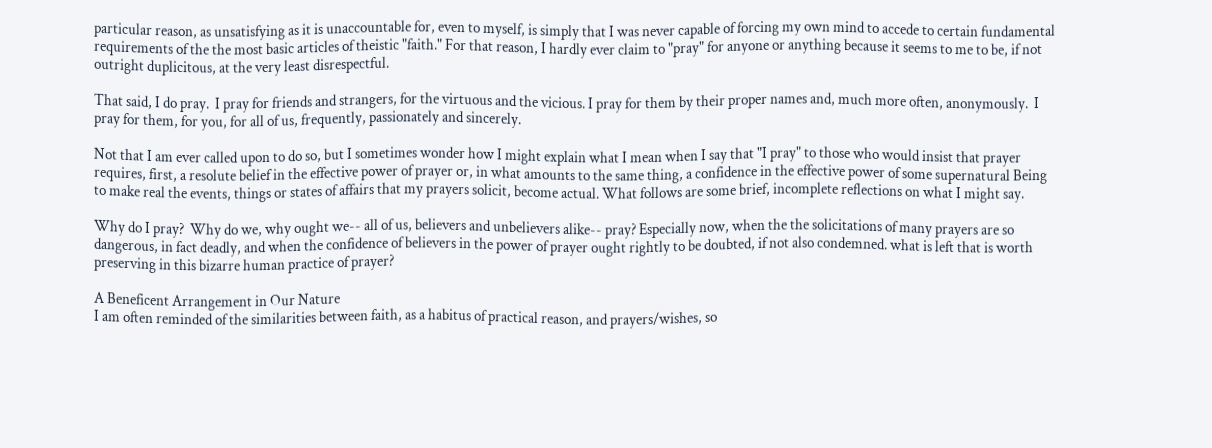particular reason, as unsatisfying as it is unaccountable for, even to myself, is simply that I was never capable of forcing my own mind to accede to certain fundamental requirements of the the most basic articles of theistic "faith." For that reason, I hardly ever claim to "pray" for anyone or anything because it seems to me to be, if not outright duplicitous, at the very least disrespectful.

That said, I do pray.  I pray for friends and strangers, for the virtuous and the vicious. I pray for them by their proper names and, much more often, anonymously.  I pray for them, for you, for all of us, frequently, passionately and sincerely.

Not that I am ever called upon to do so, but I sometimes wonder how I might explain what I mean when I say that "I pray" to those who would insist that prayer requires, first, a resolute belief in the effective power of prayer or, in what amounts to the same thing, a confidence in the effective power of some supernatural Being to make real the events, things or states of affairs that my prayers solicit, become actual. What follows are some brief, incomplete reflections on what I might say.

Why do I pray?  Why do we, why ought we-- all of us, believers and unbelievers alike-- pray? Especially now, when the the solicitations of many prayers are so dangerous, in fact deadly, and when the confidence of believers in the power of prayer ought rightly to be doubted, if not also condemned. what is left that is worth preserving in this bizarre human practice of prayer?

A Beneficent Arrangement in Our Nature
I am often reminded of the similarities between faith, as a habitus of practical reason, and prayers/wishes, so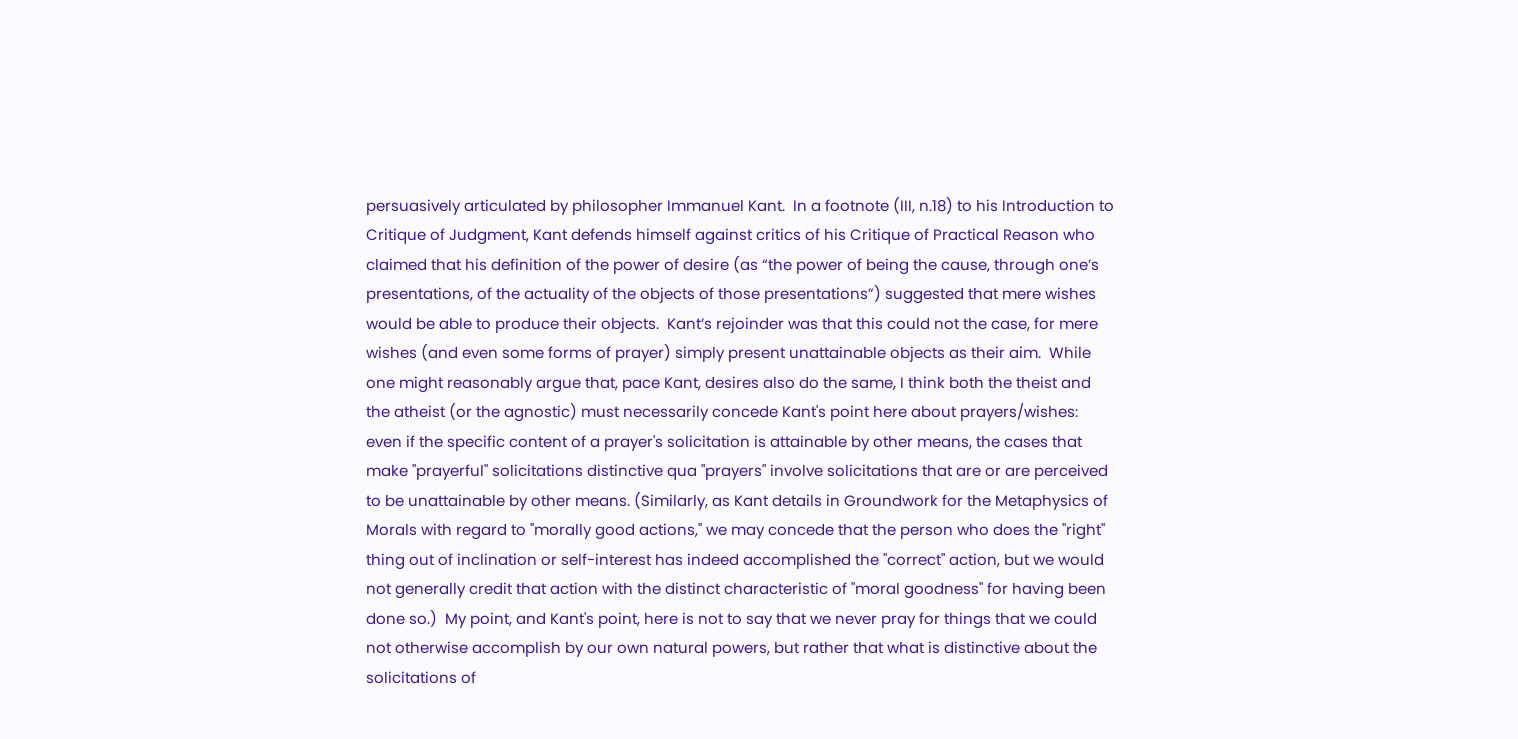persuasively articulated by philosopher Immanuel Kant.  In a footnote (III, n.18) to his Introduction to Critique of Judgment, Kant defends himself against critics of his Critique of Practical Reason who claimed that his definition of the power of desire (as “the power of being the cause, through one’s presentations, of the actuality of the objects of those presentations”) suggested that mere wishes would be able to produce their objects.  Kant’s rejoinder was that this could not the case, for mere wishes (and even some forms of prayer) simply present unattainable objects as their aim.  While one might reasonably argue that, pace Kant, desires also do the same, I think both the theist and the atheist (or the agnostic) must necessarily concede Kant's point here about prayers/wishes: even if the specific content of a prayer's solicitation is attainable by other means, the cases that make "prayerful" solicitations distinctive qua "prayers" involve solicitations that are or are perceived to be unattainable by other means. (Similarly, as Kant details in Groundwork for the Metaphysics of Morals with regard to "morally good actions," we may concede that the person who does the "right" thing out of inclination or self-interest has indeed accomplished the "correct" action, but we would not generally credit that action with the distinct characteristic of "moral goodness" for having been done so.)  My point, and Kant's point, here is not to say that we never pray for things that we could not otherwise accomplish by our own natural powers, but rather that what is distinctive about the solicitations of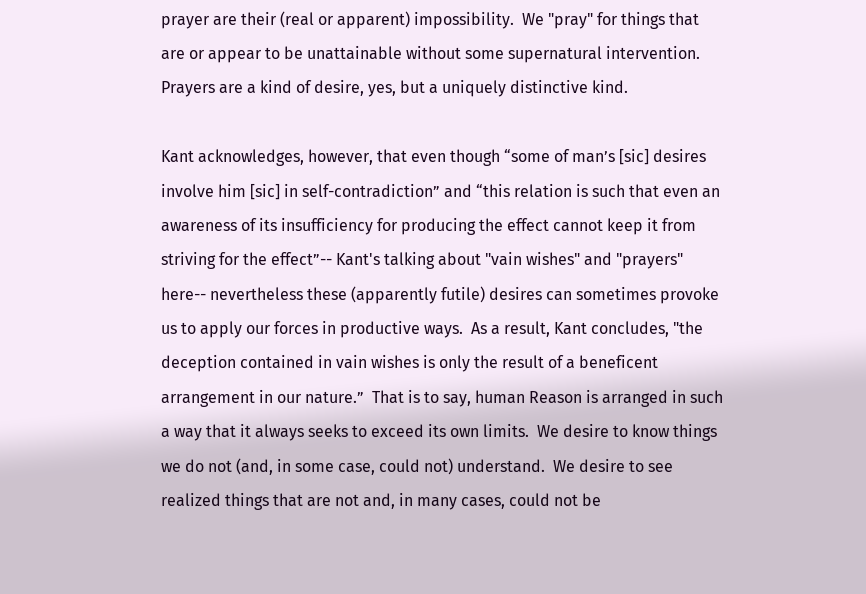prayer are their (real or apparent) impossibility.  We "pray" for things that are or appear to be unattainable without some supernatural intervention. Prayers are a kind of desire, yes, but a uniquely distinctive kind.

Kant acknowledges, however, that even though “some of man’s [sic] desires involve him [sic] in self-contradiction” and “this relation is such that even an awareness of its insufficiency for producing the effect cannot keep it from striving for the effect”-- Kant's talking about "vain wishes" and "prayers" here-- nevertheless these (apparently futile) desires can sometimes provoke us to apply our forces in productive ways.  As a result, Kant concludes, "the deception contained in vain wishes is only the result of a beneficent arrangement in our nature.”  That is to say, human Reason is arranged in such a way that it always seeks to exceed its own limits.  We desire to know things we do not (and, in some case, could not) understand.  We desire to see realized things that are not and, in many cases, could not be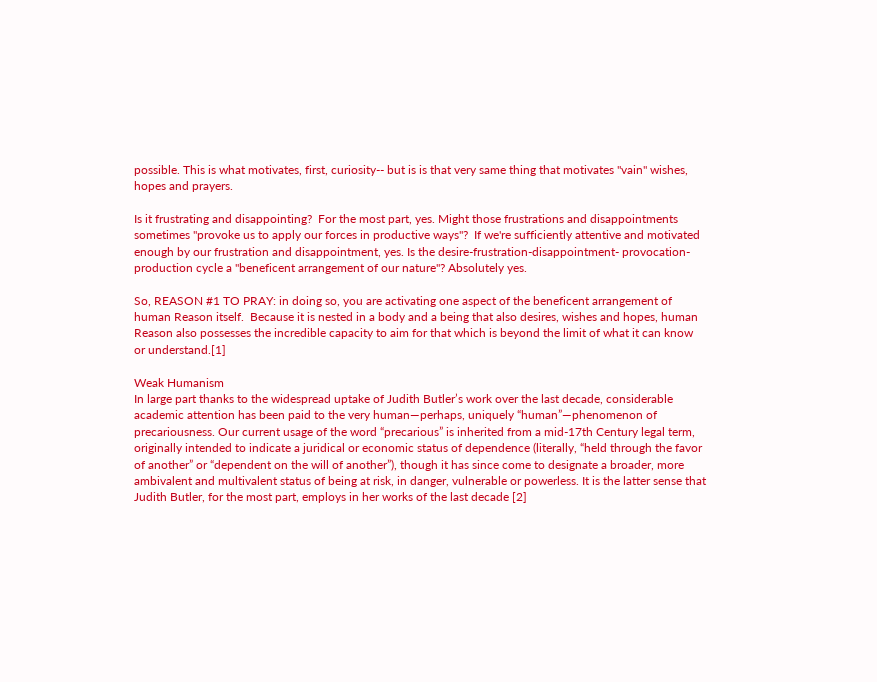possible. This is what motivates, first, curiosity-- but is is that very same thing that motivates "vain" wishes, hopes and prayers.

Is it frustrating and disappointing?  For the most part, yes. Might those frustrations and disappointments sometimes "provoke us to apply our forces in productive ways"?  If we're sufficiently attentive and motivated enough by our frustration and disappointment, yes. Is the desire-frustration-disappointment- provocation-production cycle a "beneficent arrangement of our nature"? Absolutely yes.

So, REASON #1 TO PRAY: in doing so, you are activating one aspect of the beneficent arrangement of human Reason itself.  Because it is nested in a body and a being that also desires, wishes and hopes, human Reason also possesses the incredible capacity to aim for that which is beyond the limit of what it can know or understand.[1]

Weak Humanism
In large part thanks to the widespread uptake of Judith Butler’s work over the last decade, considerable academic attention has been paid to the very human—perhaps, uniquely “human”—phenomenon of precariousness. Our current usage of the word “precarious” is inherited from a mid-17th Century legal term, originally intended to indicate a juridical or economic status of dependence (literally, “held through the favor of another” or “dependent on the will of another”), though it has since come to designate a broader, more ambivalent and multivalent status of being at risk, in danger, vulnerable or powerless. It is the latter sense that Judith Butler, for the most part, employs in her works of the last decade [2]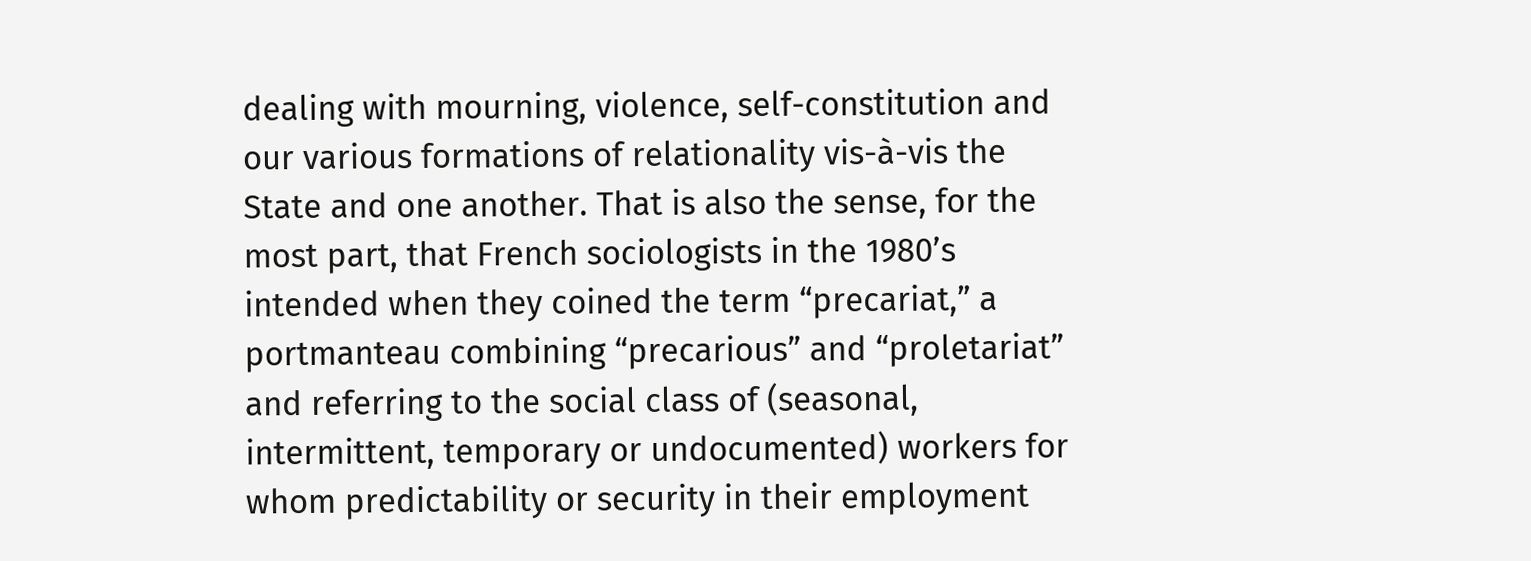dealing with mourning, violence, self-constitution and our various formations of relationality vis-à-vis the State and one another. That is also the sense, for the most part, that French sociologists in the 1980’s intended when they coined the term “precariat,” a portmanteau combining “precarious” and “proletariat” and referring to the social class of (seasonal, intermittent, temporary or undocumented) workers for whom predictability or security in their employment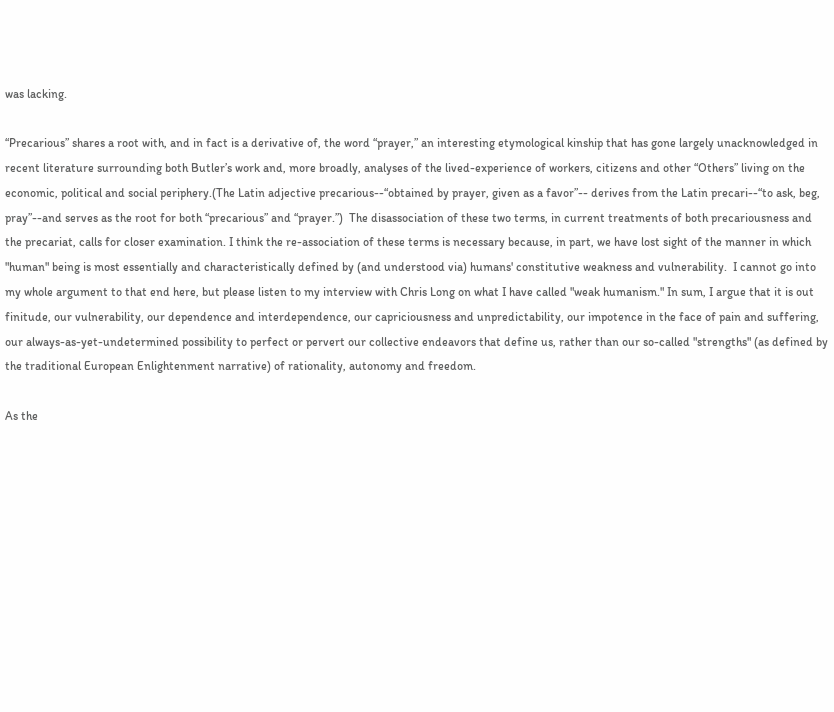was lacking.

“Precarious” shares a root with, and in fact is a derivative of, the word “prayer,” an interesting etymological kinship that has gone largely unacknowledged in recent literature surrounding both Butler’s work and, more broadly, analyses of the lived-experience of workers, citizens and other “Others” living on the economic, political and social periphery.(The Latin adjective precarious--“obtained by prayer, given as a favor”-- derives from the Latin precari--“to ask, beg, pray”--and serves as the root for both “precarious” and “prayer.”)  The disassociation of these two terms, in current treatments of both precariousness and the precariat, calls for closer examination. I think the re-association of these terms is necessary because, in part, we have lost sight of the manner in which "human" being is most essentially and characteristically defined by (and understood via) humans' constitutive weakness and vulnerability.  I cannot go into my whole argument to that end here, but please listen to my interview with Chris Long on what I have called "weak humanism." In sum, I argue that it is out finitude, our vulnerability, our dependence and interdependence, our capriciousness and unpredictability, our impotence in the face of pain and suffering, our always-as-yet-undetermined possibility to perfect or pervert our collective endeavors that define us, rather than our so-called "strengths" (as defined by the traditional European Enlightenment narrative) of rationality, autonomy and freedom.

As the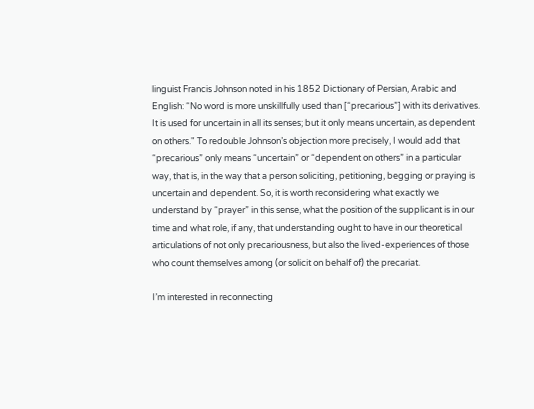linguist Francis Johnson noted in his 1852 Dictionary of Persian, Arabic and English: “No word is more unskillfully used than [“precarious”] with its derivatives. It is used for uncertain in all its senses; but it only means uncertain, as dependent on others." To redouble Johnson’s objection more precisely, I would add that “precarious” only means “uncertain” or “dependent on others” in a particular way, that is, in the way that a person soliciting, petitioning, begging or praying is uncertain and dependent. So, it is worth reconsidering what exactly we understand by “prayer” in this sense, what the position of the supplicant is in our time and what role, if any, that understanding ought to have in our theoretical articulations of not only precariousness, but also the lived-experiences of those who count themselves among (or solicit on behalf of) the precariat.

I’m interested in reconnecting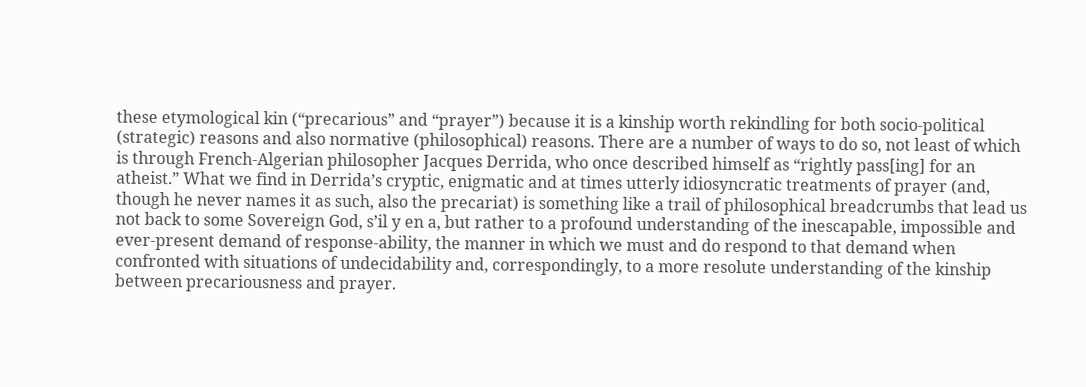these etymological kin (“precarious” and “prayer”) because it is a kinship worth rekindling for both socio-political (strategic) reasons and also normative (philosophical) reasons. There are a number of ways to do so, not least of which is through French-Algerian philosopher Jacques Derrida, who once described himself as “rightly pass[ing] for an atheist.” What we find in Derrida’s cryptic, enigmatic and at times utterly idiosyncratic treatments of prayer (and, though he never names it as such, also the precariat) is something like a trail of philosophical breadcrumbs that lead us not back to some Sovereign God, s’il y en a, but rather to a profound understanding of the inescapable, impossible and ever-present demand of response-ability, the manner in which we must and do respond to that demand when confronted with situations of undecidability and, correspondingly, to a more resolute understanding of the kinship between precariousness and prayer.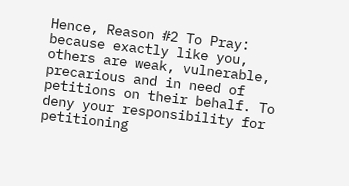Hence, Reason #2 To Pray: because exactly like you, others are weak, vulnerable, precarious and in need of petitions on their behalf. To deny your responsibility for petitioning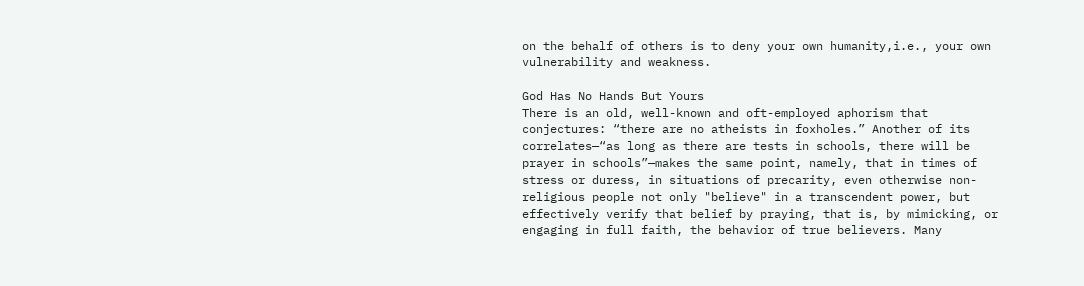on the behalf of others is to deny your own humanity,i.e., your own vulnerability and weakness.

God Has No Hands But Yours
There is an old, well-known and oft-employed aphorism that conjectures: “there are no atheists in foxholes.” Another of its correlates—“as long as there are tests in schools, there will be prayer in schools”—makes the same point, namely, that in times of stress or duress, in situations of precarity, even otherwise non-religious people not only "believe" in a transcendent power, but effectively verify that belief by praying, that is, by mimicking, or engaging in full faith, the behavior of true believers. Many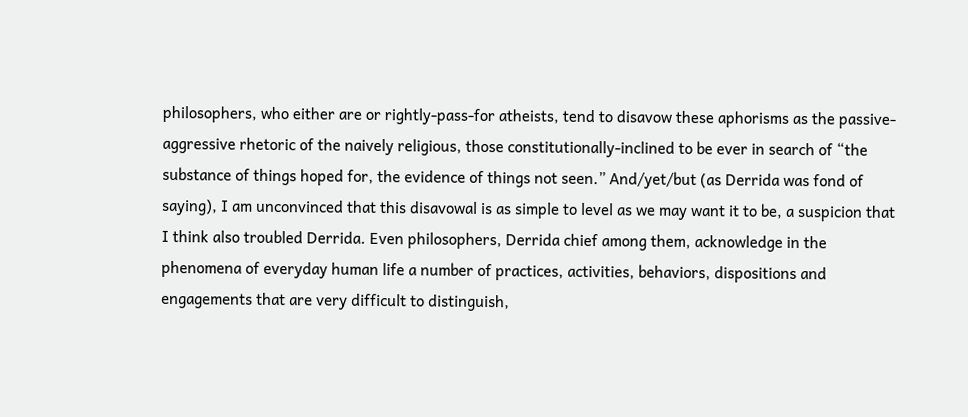philosophers, who either are or rightly-pass-for atheists, tend to disavow these aphorisms as the passive-aggressive rhetoric of the naively religious, those constitutionally-inclined to be ever in search of “the substance of things hoped for, the evidence of things not seen.” And/yet/but (as Derrida was fond of saying), I am unconvinced that this disavowal is as simple to level as we may want it to be, a suspicion that I think also troubled Derrida. Even philosophers, Derrida chief among them, acknowledge in the phenomena of everyday human life a number of practices, activities, behaviors, dispositions and engagements that are very difficult to distinguish,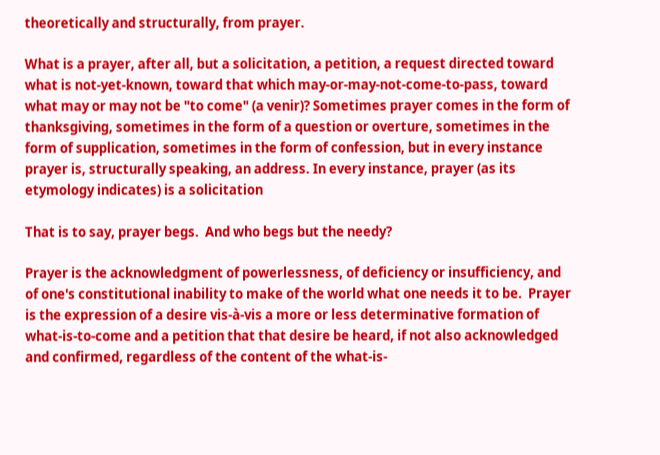theoretically and structurally, from prayer.

What is a prayer, after all, but a solicitation, a petition, a request directed toward what is not-yet-known, toward that which may-or-may-not-come-to-pass, toward what may or may not be "to come" (a venir)? Sometimes prayer comes in the form of thanksgiving, sometimes in the form of a question or overture, sometimes in the form of supplication, sometimes in the form of confession, but in every instance prayer is, structurally speaking, an address. In every instance, prayer (as its etymology indicates) is a solicitation

That is to say, prayer begs.  And who begs but the needy?

Prayer is the acknowledgment of powerlessness, of deficiency or insufficiency, and of one's constitutional inability to make of the world what one needs it to be.  Prayer is the expression of a desire vis-à-vis a more or less determinative formation of what-is-to-come and a petition that that desire be heard, if not also acknowledged and confirmed, regardless of the content of the what-is-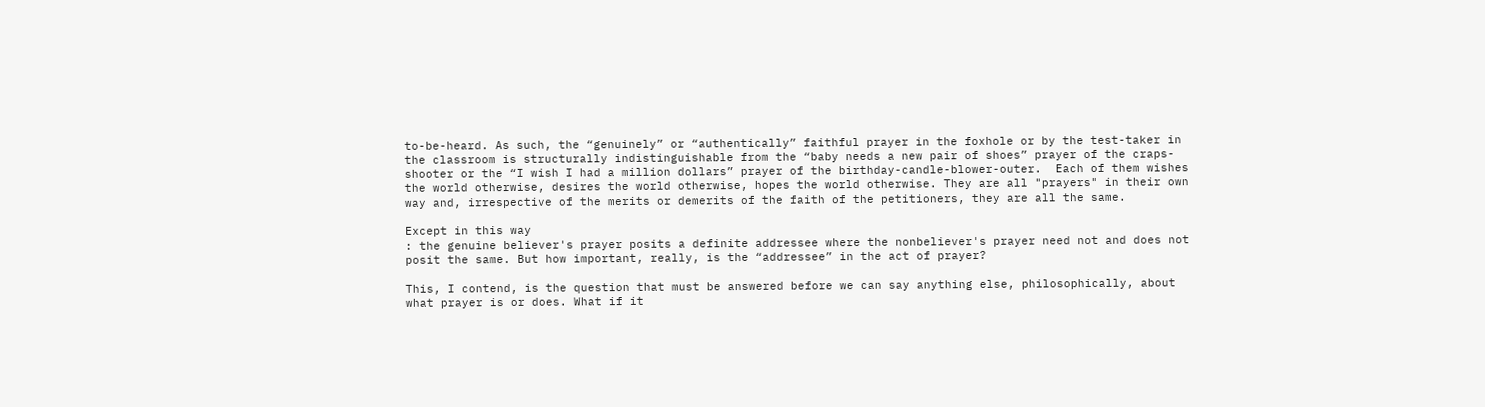to-be-heard. As such, the “genuinely” or “authentically” faithful prayer in the foxhole or by the test-taker in the classroom is structurally indistinguishable from the “baby needs a new pair of shoes” prayer of the craps-shooter or the “I wish I had a million dollars” prayer of the birthday-candle-blower-outer.  Each of them wishes the world otherwise, desires the world otherwise, hopes the world otherwise. They are all "prayers" in their own way and, irrespective of the merits or demerits of the faith of the petitioners, they are all the same.

Except in this way
: the genuine believer's prayer posits a definite addressee where the nonbeliever's prayer need not and does not posit the same. But how important, really, is the “addressee” in the act of prayer?

This, I contend, is the question that must be answered before we can say anything else, philosophically, about what prayer is or does. What if it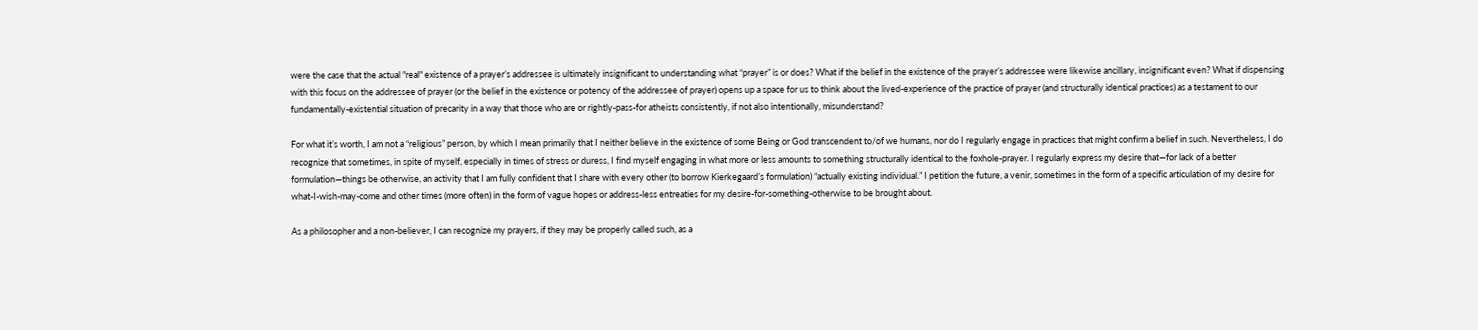were the case that the actual "real" existence of a prayer’s addressee is ultimately insignificant to understanding what “prayer” is or does? What if the belief in the existence of the prayer’s addressee were likewise ancillary, insignificant even? What if dispensing with this focus on the addressee of prayer (or the belief in the existence or potency of the addressee of prayer) opens up a space for us to think about the lived-experience of the practice of prayer (and structurally identical practices) as a testament to our fundamentally-existential situation of precarity in a way that those who are or rightly-pass-for atheists consistently, if not also intentionally, misunderstand?

For what it’s worth, I am not a “religious” person, by which I mean primarily that I neither believe in the existence of some Being or God transcendent to/of we humans, nor do I regularly engage in practices that might confirm a belief in such. Nevertheless, I do recognize that sometimes, in spite of myself, especially in times of stress or duress, I find myself engaging in what more or less amounts to something structurally identical to the foxhole-prayer. I regularly express my desire that—for lack of a better formulation—things be otherwise, an activity that I am fully confident that I share with every other (to borrow Kierkegaard’s formulation) “actually existing individual.” I petition the future, a venir, sometimes in the form of a specific articulation of my desire for what-I-wish-may-come and other times (more often) in the form of vague hopes or address-less entreaties for my desire-for-something-otherwise to be brought about.

As a philosopher and a non-believer, I can recognize my prayers, if they may be properly called such, as a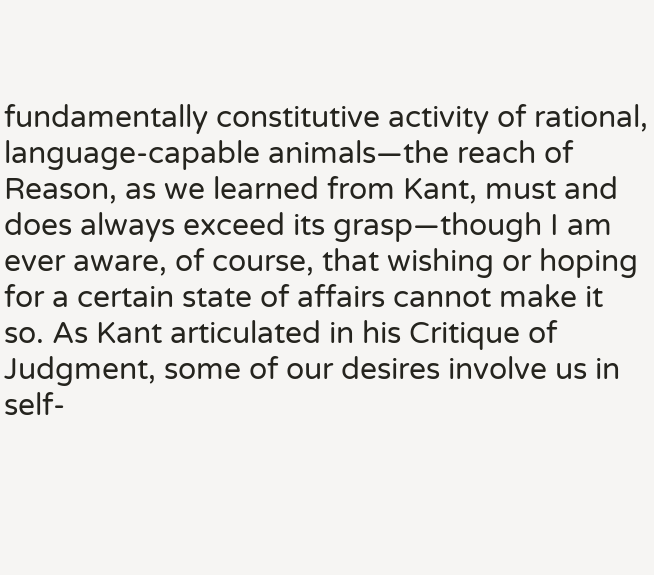fundamentally constitutive activity of rational, language-capable animals—the reach of Reason, as we learned from Kant, must and does always exceed its grasp—though I am ever aware, of course, that wishing or hoping for a certain state of affairs cannot make it so. As Kant articulated in his Critique of Judgment, some of our desires involve us in self-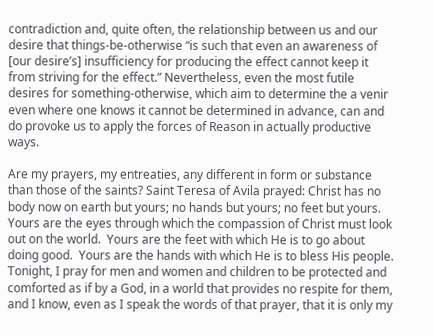contradiction and, quite often, the relationship between us and our desire that things-be-otherwise “is such that even an awareness of [our desire’s] insufficiency for producing the effect cannot keep it from striving for the effect.” Nevertheless, even the most futile desires for something-otherwise, which aim to determine the a venir even where one knows it cannot be determined in advance, can and do provoke us to apply the forces of Reason in actually productive ways.

Are my prayers, my entreaties, any different in form or substance than those of the saints? Saint Teresa of Avila prayed: Christ has no body now on earth but yours; no hands but yours; no feet but yours.  Yours are the eyes through which the compassion of Christ must look out on the world.  Yours are the feet with which He is to go about doing good.  Yours are the hands with which He is to bless His people. Tonight, I pray for men and women and children to be protected and comforted as if by a God, in a world that provides no respite for them, and I know, even as I speak the words of that prayer, that it is only my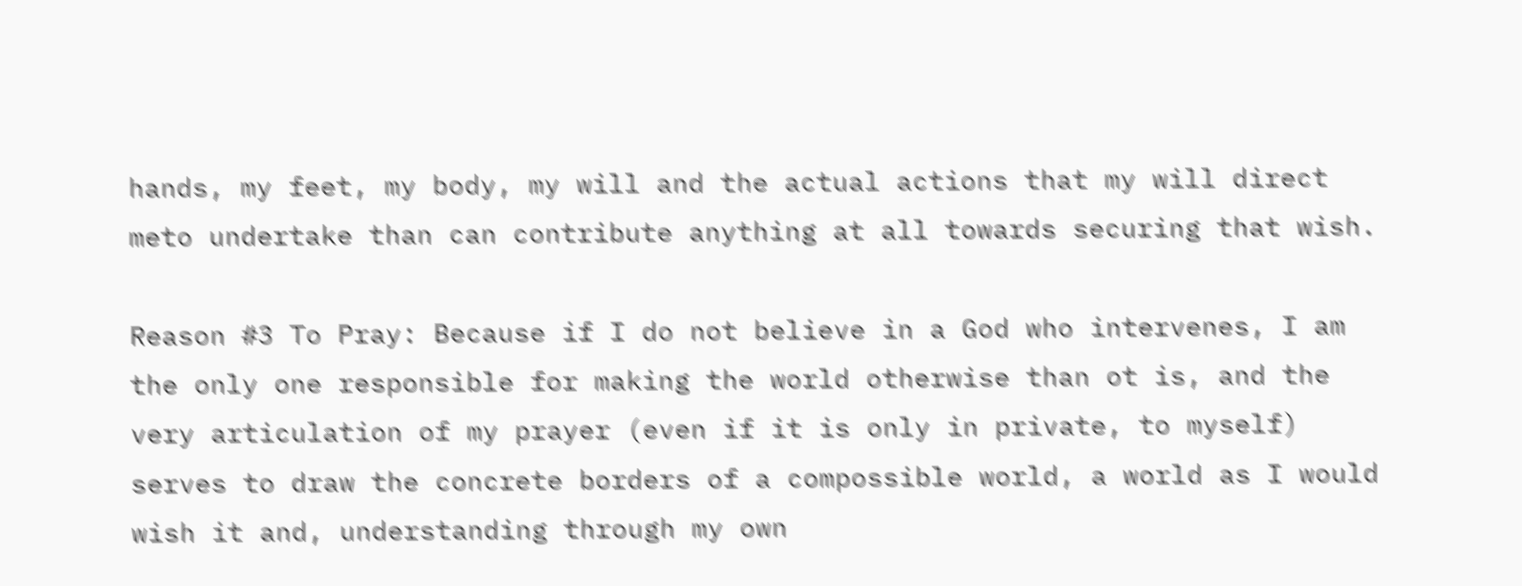hands, my feet, my body, my will and the actual actions that my will direct meto undertake than can contribute anything at all towards securing that wish.

Reason #3 To Pray: Because if I do not believe in a God who intervenes, I am the only one responsible for making the world otherwise than ot is, and the very articulation of my prayer (even if it is only in private, to myself) serves to draw the concrete borders of a compossible world, a world as I would wish it and, understanding through my own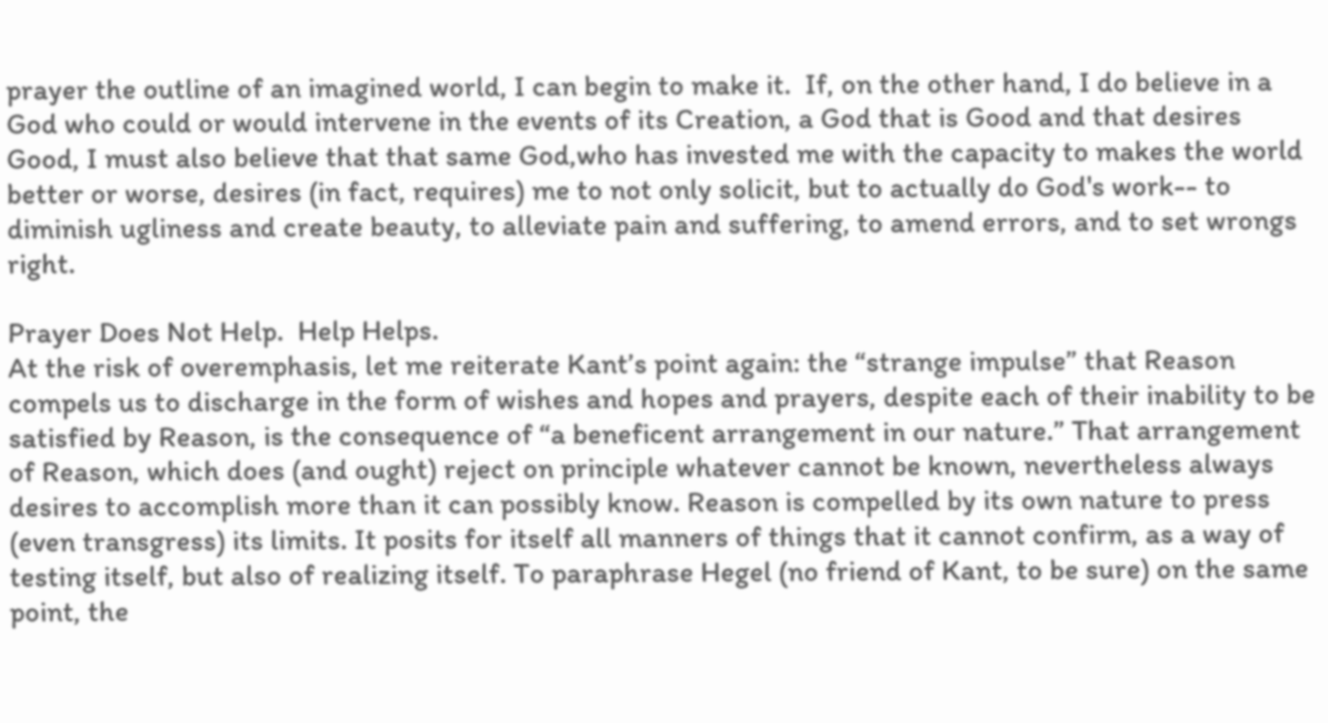prayer the outline of an imagined world, I can begin to make it.  If, on the other hand, I do believe in a God who could or would intervene in the events of its Creation, a God that is Good and that desires Good, I must also believe that that same God,who has invested me with the capacity to makes the world better or worse, desires (in fact, requires) me to not only solicit, but to actually do God's work-- to diminish ugliness and create beauty, to alleviate pain and suffering, to amend errors, and to set wrongs right.

Prayer Does Not Help.  Help Helps.
At the risk of overemphasis, let me reiterate Kant’s point again: the “strange impulse” that Reason compels us to discharge in the form of wishes and hopes and prayers, despite each of their inability to be satisfied by Reason, is the consequence of “a beneficent arrangement in our nature.” That arrangement of Reason, which does (and ought) reject on principle whatever cannot be known, nevertheless always desires to accomplish more than it can possibly know. Reason is compelled by its own nature to press (even transgress) its limits. It posits for itself all manners of things that it cannot confirm, as a way of testing itself, but also of realizing itself. To paraphrase Hegel (no friend of Kant, to be sure) on the same point, the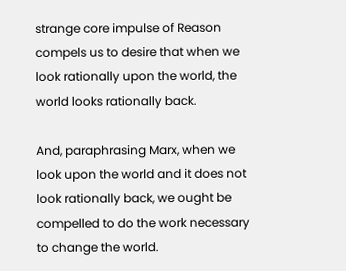strange core impulse of Reason compels us to desire that when we look rationally upon the world, the world looks rationally back.

And, paraphrasing Marx, when we look upon the world and it does not look rationally back, we ought be compelled to do the work necessary to change the world.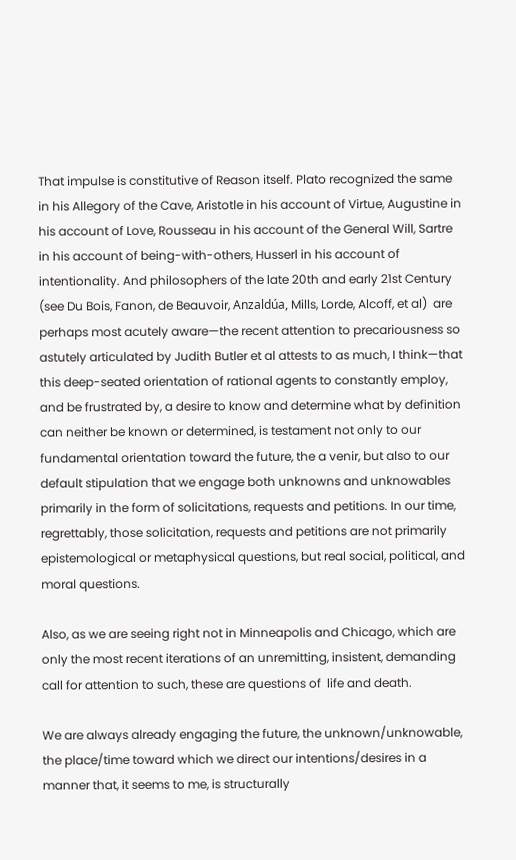That impulse is constitutive of Reason itself. Plato recognized the same in his Allegory of the Cave, Aristotle in his account of Virtue, Augustine in his account of Love, Rousseau in his account of the General Will, Sartre in his account of being-with-others, Husserl in his account of intentionality. And philosophers of the late 20th and early 21st Century (see Du Bois, Fanon, de Beauvoir, Anzaldúa, Mills, Lorde, Alcoff, et al)  are perhaps most acutely aware—the recent attention to precariousness so astutely articulated by Judith Butler et al attests to as much, I think—that this deep-seated orientation of rational agents to constantly employ, and be frustrated by, a desire to know and determine what by definition can neither be known or determined, is testament not only to our fundamental orientation toward the future, the a venir, but also to our default stipulation that we engage both unknowns and unknowables primarily in the form of solicitations, requests and petitions. In our time, regrettably, those solicitation, requests and petitions are not primarily epistemological or metaphysical questions, but real social, political, and moral questions.

Also, as we are seeing right not in Minneapolis and Chicago, which are only the most recent iterations of an unremitting, insistent, demanding call for attention to such, these are questions of  life and death.

We are always already engaging the future, the unknown/unknowable, the place/time toward which we direct our intentions/desires in a manner that, it seems to me, is structurally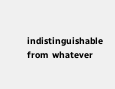indistinguishable from  whatever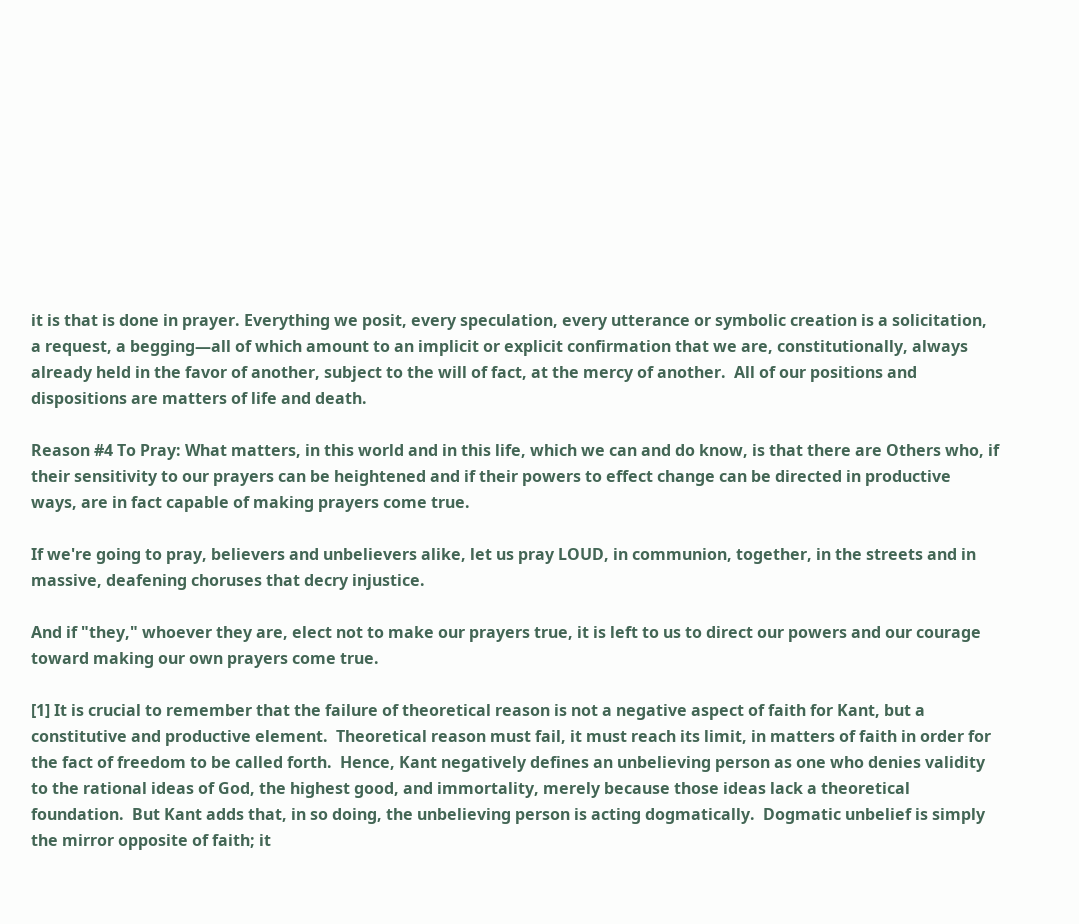it is that is done in prayer. Everything we posit, every speculation, every utterance or symbolic creation is a solicitation, a request, a begging—all of which amount to an implicit or explicit confirmation that we are, constitutionally, always already held in the favor of another, subject to the will of fact, at the mercy of another.  All of our positions and dispositions are matters of life and death.

Reason #4 To Pray: What matters, in this world and in this life, which we can and do know, is that there are Others who, if their sensitivity to our prayers can be heightened and if their powers to effect change can be directed in productive ways, are in fact capable of making prayers come true.

If we're going to pray, believers and unbelievers alike, let us pray LOUD, in communion, together, in the streets and in massive, deafening choruses that decry injustice.

And if "they," whoever they are, elect not to make our prayers true, it is left to us to direct our powers and our courage toward making our own prayers come true.

[1] It is crucial to remember that the failure of theoretical reason is not a negative aspect of faith for Kant, but a constitutive and productive element.  Theoretical reason must fail, it must reach its limit, in matters of faith in order for the fact of freedom to be called forth.  Hence, Kant negatively defines an unbelieving person as one who denies validity to the rational ideas of God, the highest good, and immortality, merely because those ideas lack a theoretical foundation.  But Kant adds that, in so doing, the unbelieving person is acting dogmatically.  Dogmatic unbelief is simply the mirror opposite of faith; it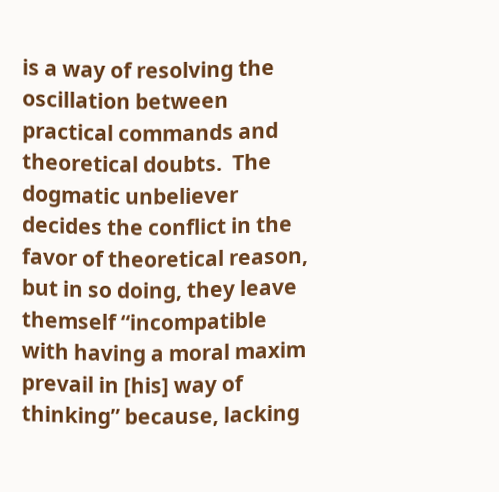is a way of resolving the oscillation between practical commands and theoretical doubts.  The dogmatic unbeliever decides the conflict in the favor of theoretical reason, but in so doing, they leave themself “incompatible with having a moral maxim prevail in [his] way of thinking” because, lacking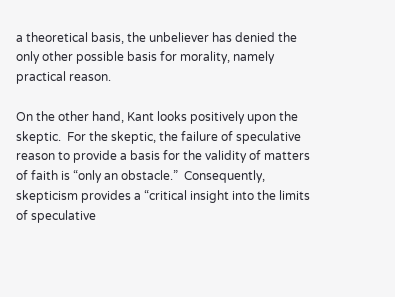a theoretical basis, the unbeliever has denied the only other possible basis for morality, namely practical reason.

On the other hand, Kant looks positively upon the skeptic.  For the skeptic, the failure of speculative reason to provide a basis for the validity of matters of faith is “only an obstacle.”  Consequently, skepticism provides a “critical insight into the limits of speculative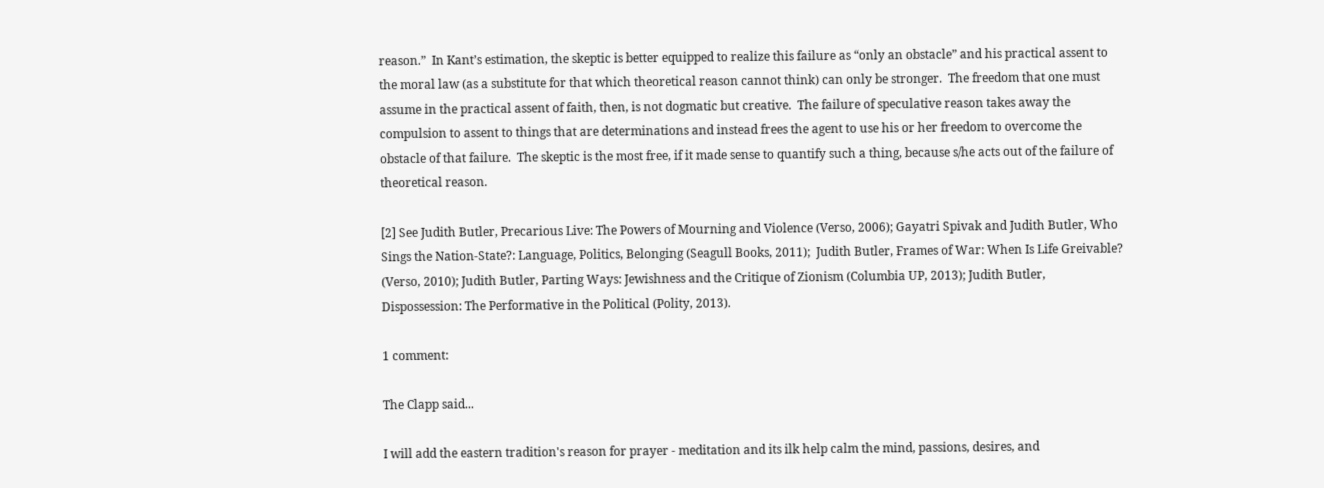reason.”  In Kant’s estimation, the skeptic is better equipped to realize this failure as “only an obstacle” and his practical assent to the moral law (as a substitute for that which theoretical reason cannot think) can only be stronger.  The freedom that one must assume in the practical assent of faith, then, is not dogmatic but creative.  The failure of speculative reason takes away the compulsion to assent to things that are determinations and instead frees the agent to use his or her freedom to overcome the obstacle of that failure.  The skeptic is the most free, if it made sense to quantify such a thing, because s/he acts out of the failure of theoretical reason.

[2] See Judith Butler, Precarious Live: The Powers of Mourning and Violence (Verso, 2006); Gayatri Spivak and Judith Butler, Who Sings the Nation-State?: Language, Politics, Belonging (Seagull Books, 2011);  Judith Butler, Frames of War: When Is Life Greivable? (Verso, 2010); Judith Butler, Parting Ways: Jewishness and the Critique of Zionism (Columbia UP, 2013); Judith Butler, Dispossession: The Performative in the Political (Polity, 2013).

1 comment:

The Clapp said...

I will add the eastern tradition's reason for prayer - meditation and its ilk help calm the mind, passions, desires, and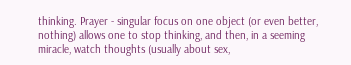thinking. Prayer - singular focus on one object (or even better, nothing) allows one to stop thinking, and then, in a seeming miracle, watch thoughts (usually about sex,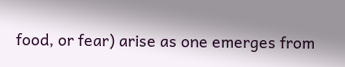food, or fear) arise as one emerges from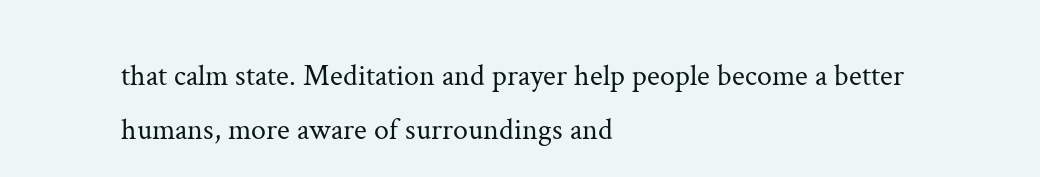that calm state. Meditation and prayer help people become a better humans, more aware of surroundings and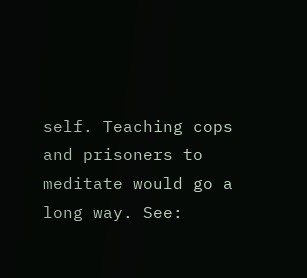self. Teaching cops and prisoners to meditate would go a long way. See: